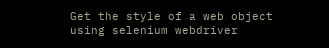Get the style of a web object using selenium webdriver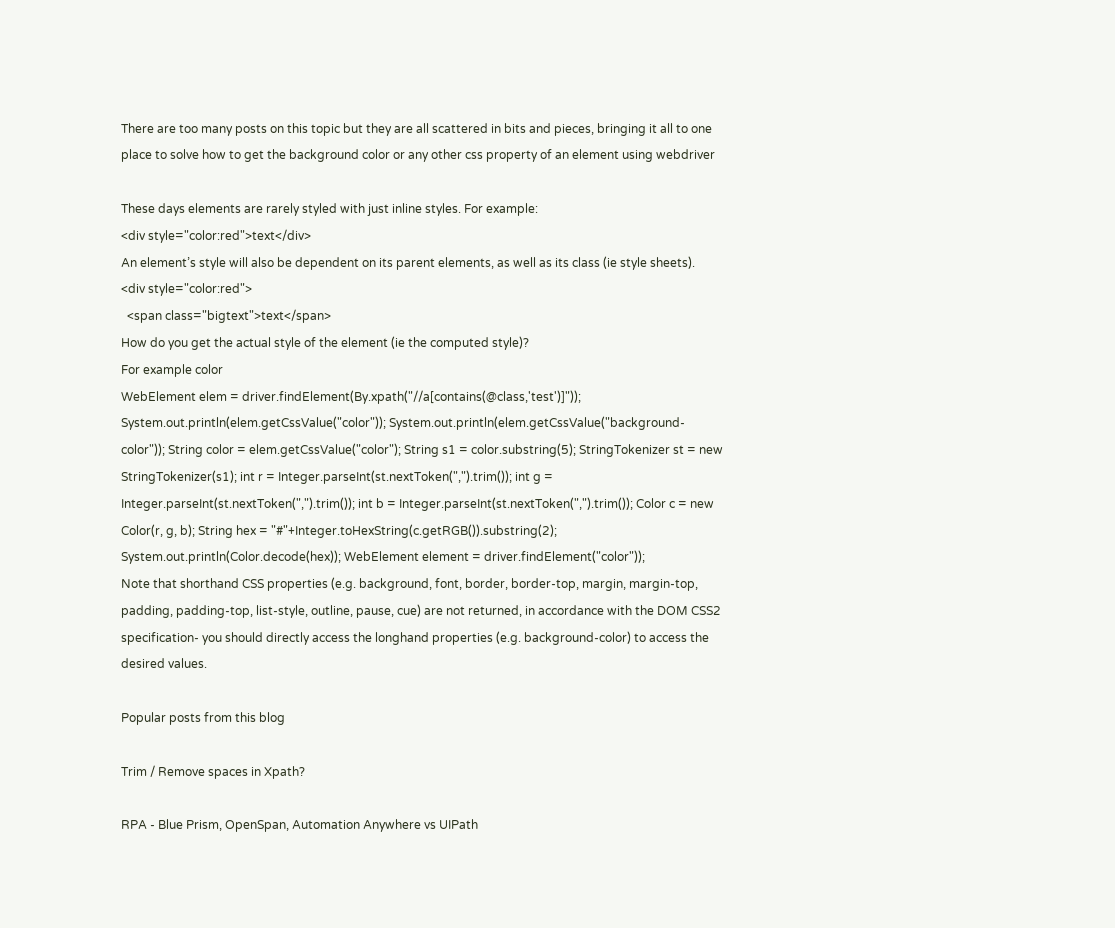There are too many posts on this topic but they are all scattered in bits and pieces, bringing it all to one place to solve how to get the background color or any other css property of an element using webdriver

These days elements are rarely styled with just inline styles. For example:
<div style="color:red">text</div>
An element’s style will also be dependent on its parent elements, as well as its class (ie style sheets).
<div style="color:red">
  <span class="bigtext">text</span>
How do you get the actual style of the element (ie the computed style)?
For example color
WebElement elem = driver.findElement(By.xpath("//a[contains(@class,'test')]")); System.out.println(elem.getCssValue("color")); System.out.println(elem.getCssValue("background-color")); String color = elem.getCssValue("color"); String s1 = color.substring(5); StringTokenizer st = new StringTokenizer(s1); int r = Integer.parseInt(st.nextToken(",").trim()); int g = Integer.parseInt(st.nextToken(",").trim()); int b = Integer.parseInt(st.nextToken(",").trim()); Color c = new Color(r, g, b); String hex = "#"+Integer.toHexString(c.getRGB()).substring(2); System.out.println(Color.decode(hex)); WebElement element = driver.findElement("color"));
Note that shorthand CSS properties (e.g. background, font, border, border-top, margin, margin-top, padding, padding-top, list-style, outline, pause, cue) are not returned, in accordance with the DOM CSS2 specification- you should directly access the longhand properties (e.g. background-color) to access the desired values.

Popular posts from this blog

Trim / Remove spaces in Xpath?

RPA - Blue Prism, OpenSpan, Automation Anywhere vs UIPath